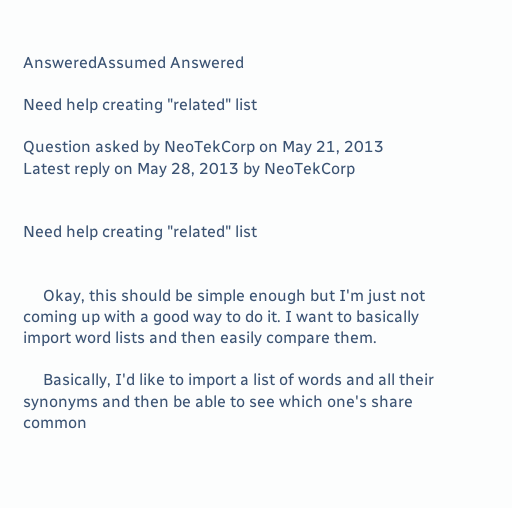AnsweredAssumed Answered

Need help creating "related" list

Question asked by NeoTekCorp on May 21, 2013
Latest reply on May 28, 2013 by NeoTekCorp


Need help creating "related" list


     Okay, this should be simple enough but I'm just not coming up with a good way to do it. I want to basically import word lists and then easily compare them.

     Basically, I'd like to import a list of words and all their synonyms and then be able to see which one's share common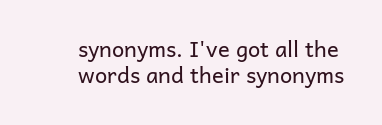synonyms. I've got all the words and their synonyms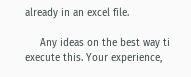already in an excel file.

     Any ideas on the best way ti execute this. Your experience,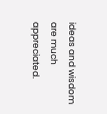ideas and wisdom are much appreciated.